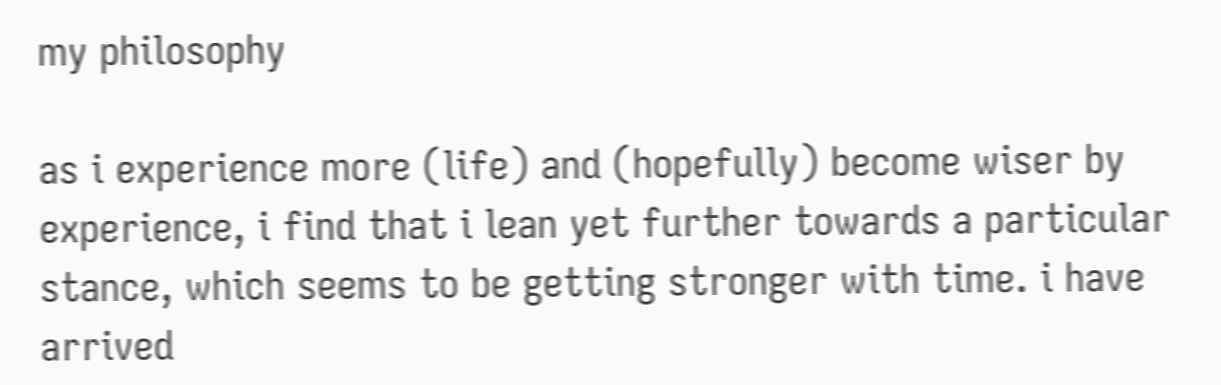my philosophy

as i experience more (life) and (hopefully) become wiser by experience, i find that i lean yet further towards a particular stance, which seems to be getting stronger with time. i have arrived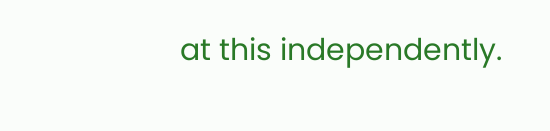at this independently.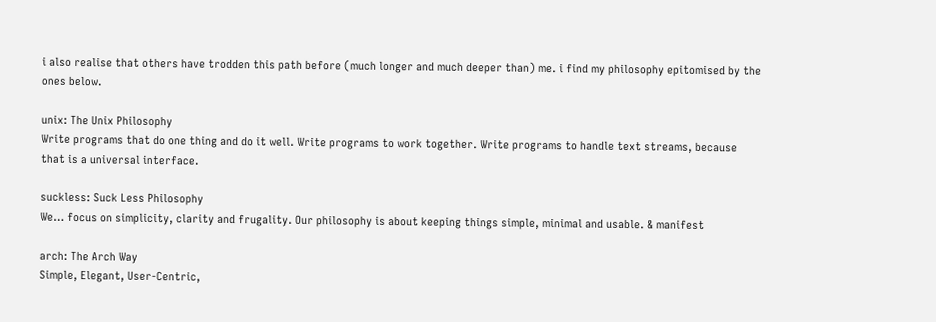i also realise that others have trodden this path before (much longer and much deeper than) me. i find my philosophy epitomised by the ones below.

unix: The Unix Philosophy
Write programs that do one thing and do it well. Write programs to work together. Write programs to handle text streams, because that is a universal interface.

suckless: Suck Less Philosophy
We… focus on simplicity, clarity and frugality. Our philosophy is about keeping things simple, minimal and usable. & manifest

arch: The Arch Way
Simple, Elegant, User-Centric,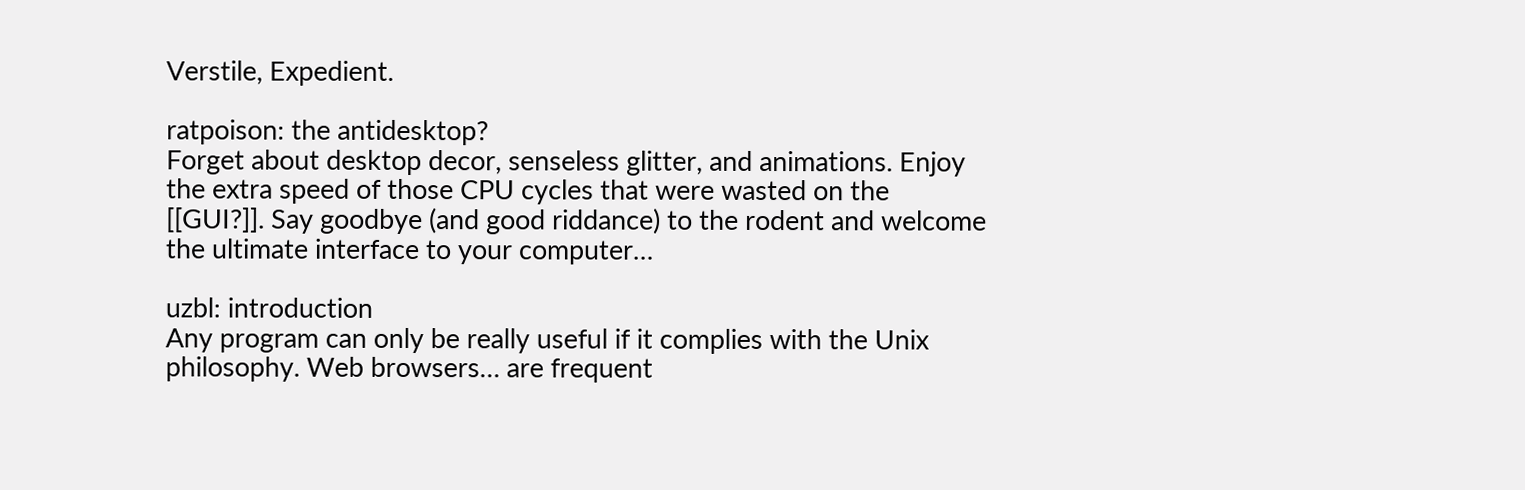Verstile, Expedient.

ratpoison: the antidesktop?
Forget about desktop decor, senseless glitter, and animations. Enjoy the extra speed of those CPU cycles that were wasted on the [[GUI?]]. Say goodbye (and good riddance) to the rodent and welcome the ultimate interface to your computer…

uzbl: introduction
Any program can only be really useful if it complies with the Unix philosophy. Web browsers… are frequent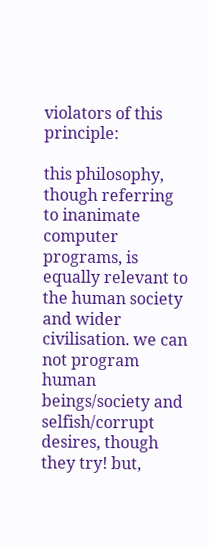violators of this principle:

this philosophy, though referring to inanimate computer programs, is equally relevant to the human society and wider civilisation. we can not program human beings/society and selfish/corrupt desires, though they try! but,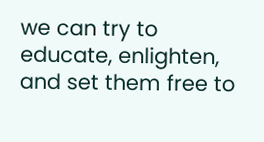we can try to educate, enlighten, and set them free to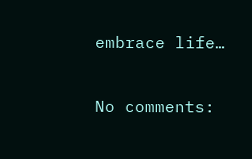embrace life…

No comments: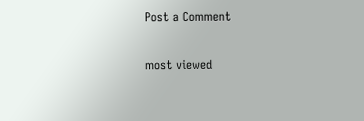Post a Comment

most viewed